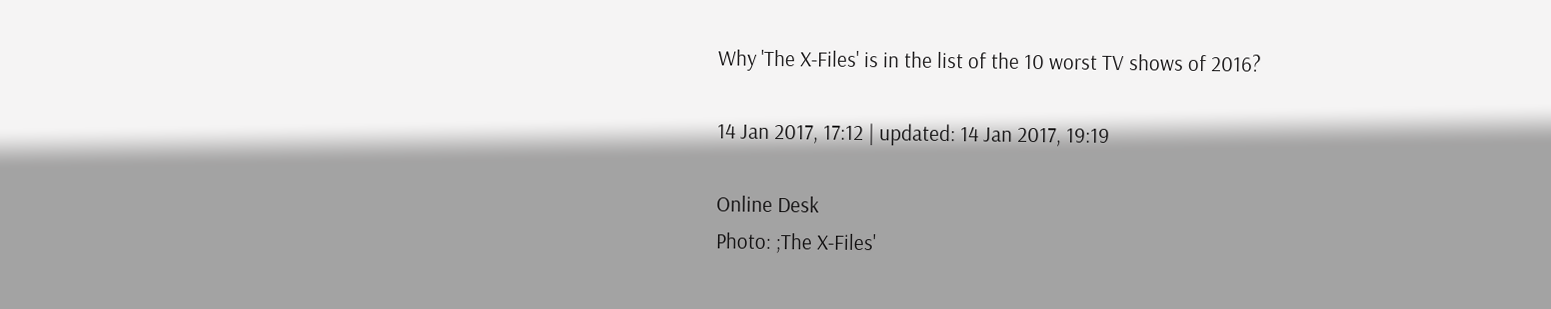Why 'The X-Files' is in the list of the 10 worst TV shows of 2016?

14 Jan 2017, 17:12 | updated: 14 Jan 2017, 19:19

Online Desk
Photo: ;The X-Files'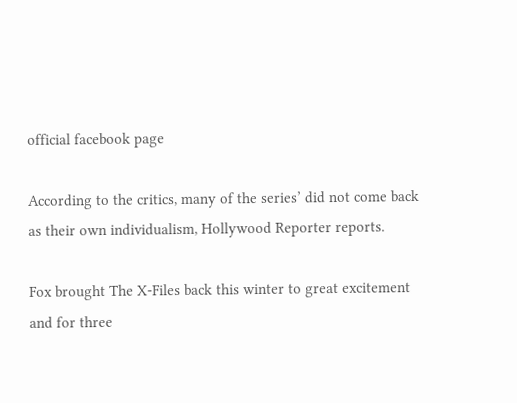official facebook page

According to the critics, many of the series’ did not come back as their own individualism, Hollywood Reporter reports.

Fox brought The X-Files back this winter to great excitement and for three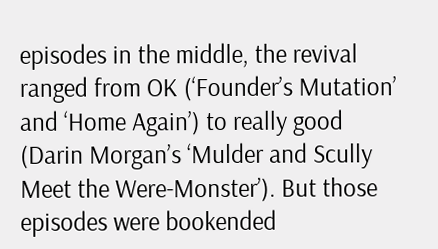episodes in the middle, the revival ranged from OK (‘Founder’s Mutation’ and ‘Home Again’) to really good (Darin Morgan’s ‘Mulder and Scully Meet the Were-Monster’). But those episodes were bookended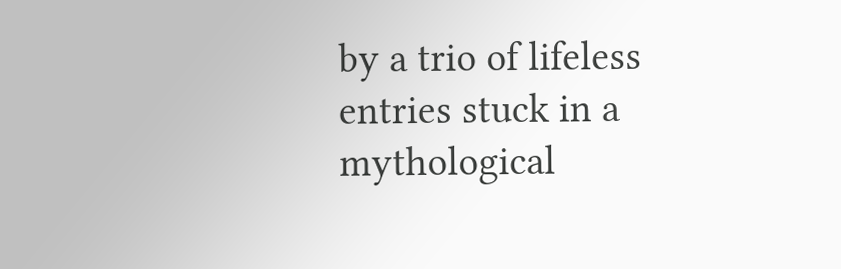by a trio of lifeless entries stuck in a mythological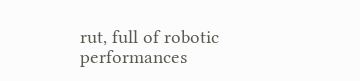rut, full of robotic performances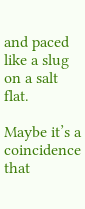and paced like a slug on a salt flat.

Maybe it’s a coincidence that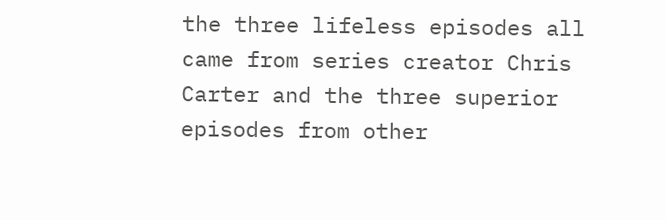the three lifeless episodes all came from series creator Chris Carter and the three superior episodes from other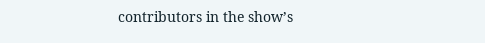contributors in the show’s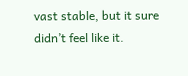vast stable, but it sure didn’t feel like it.